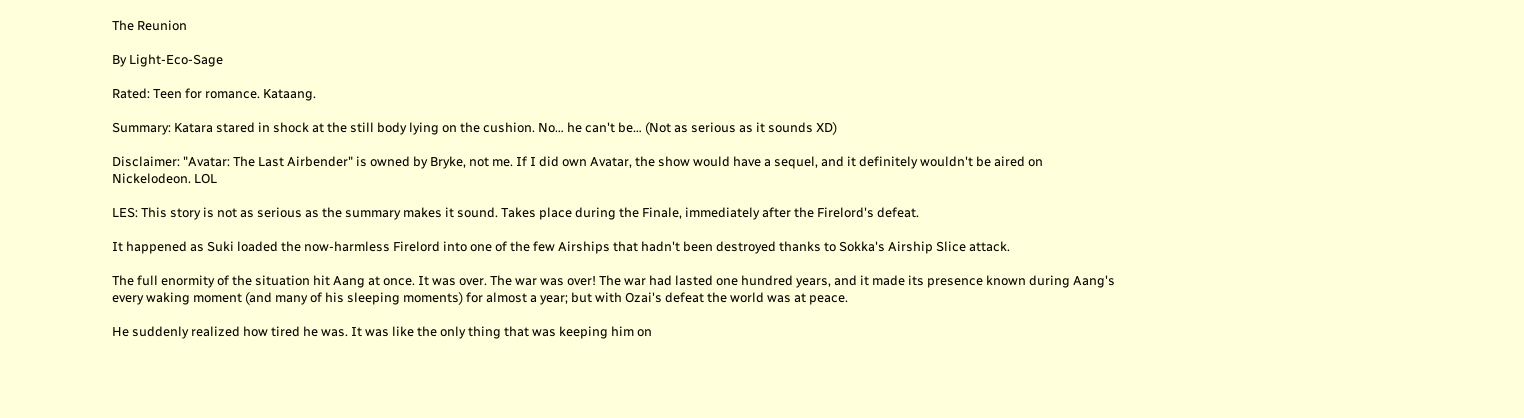The Reunion

By Light-Eco-Sage

Rated: Teen for romance. Kataang.

Summary: Katara stared in shock at the still body lying on the cushion. No… he can't be… (Not as serious as it sounds XD)

Disclaimer: "Avatar: The Last Airbender" is owned by Bryke, not me. If I did own Avatar, the show would have a sequel, and it definitely wouldn't be aired on Nickelodeon. LOL

LES: This story is not as serious as the summary makes it sound. Takes place during the Finale, immediately after the Firelord's defeat.

It happened as Suki loaded the now-harmless Firelord into one of the few Airships that hadn't been destroyed thanks to Sokka's Airship Slice attack.

The full enormity of the situation hit Aang at once. It was over. The war was over! The war had lasted one hundred years, and it made its presence known during Aang's every waking moment (and many of his sleeping moments) for almost a year; but with Ozai's defeat the world was at peace.

He suddenly realized how tired he was. It was like the only thing that was keeping him on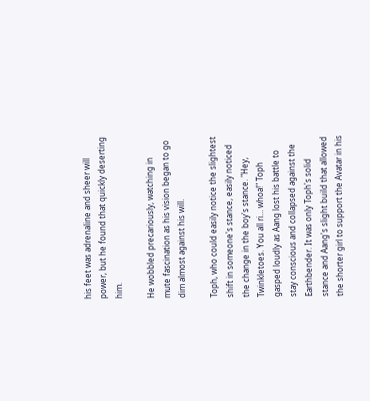his feet was adrenaline and sheer will power, but he found that quickly deserting him.

He wobbled precariously, watching in mute fascination as his vision began to go dim almost against his will.

Toph, who could easily notice the slightest shift in someone's stance, easily noticed the change in the boy's stance. "Hey, Twinkletoes. You all ri… whoa!" Toph gasped loudly as Aang lost his battle to stay conscious and collapsed against the Earthbender. It was only Toph's solid stance and Aang's slight build that allowed the shorter girl to support the Avatar in his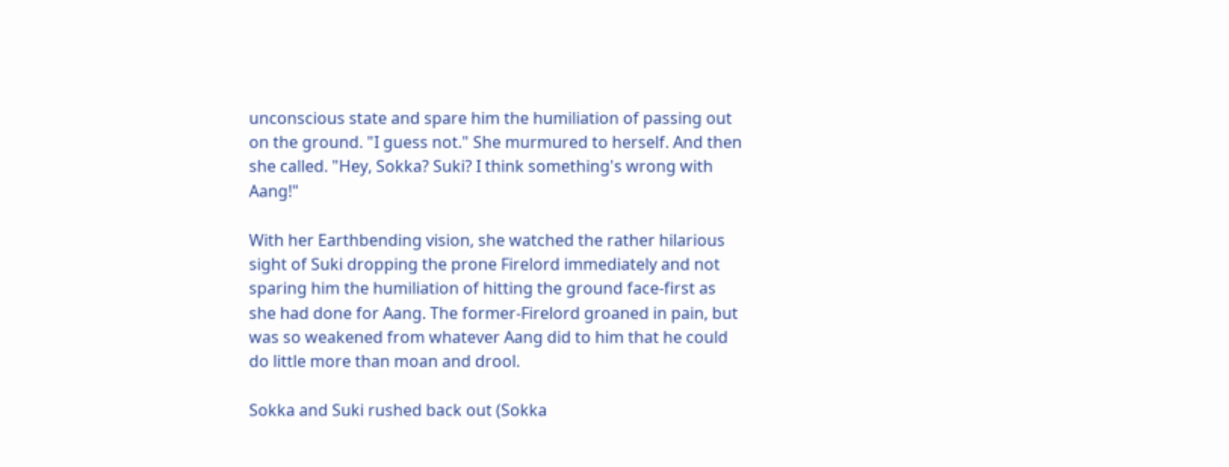unconscious state and spare him the humiliation of passing out on the ground. "I guess not." She murmured to herself. And then she called. "Hey, Sokka? Suki? I think something's wrong with Aang!"

With her Earthbending vision, she watched the rather hilarious sight of Suki dropping the prone Firelord immediately and not sparing him the humiliation of hitting the ground face-first as she had done for Aang. The former-Firelord groaned in pain, but was so weakened from whatever Aang did to him that he could do little more than moan and drool.

Sokka and Suki rushed back out (Sokka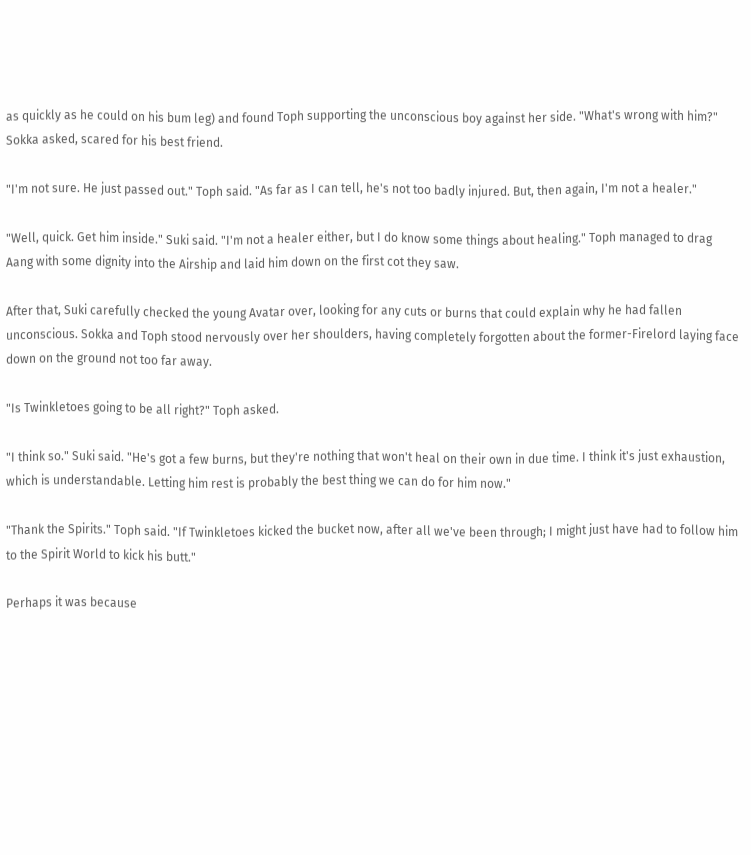as quickly as he could on his bum leg) and found Toph supporting the unconscious boy against her side. "What's wrong with him?" Sokka asked, scared for his best friend.

"I'm not sure. He just passed out." Toph said. "As far as I can tell, he's not too badly injured. But, then again, I'm not a healer."

"Well, quick. Get him inside." Suki said. "I'm not a healer either, but I do know some things about healing." Toph managed to drag Aang with some dignity into the Airship and laid him down on the first cot they saw.

After that, Suki carefully checked the young Avatar over, looking for any cuts or burns that could explain why he had fallen unconscious. Sokka and Toph stood nervously over her shoulders, having completely forgotten about the former-Firelord laying face down on the ground not too far away.

"Is Twinkletoes going to be all right?" Toph asked.

"I think so." Suki said. "He's got a few burns, but they're nothing that won't heal on their own in due time. I think it's just exhaustion, which is understandable. Letting him rest is probably the best thing we can do for him now."

"Thank the Spirits." Toph said. "If Twinkletoes kicked the bucket now, after all we've been through; I might just have had to follow him to the Spirit World to kick his butt."

Perhaps it was because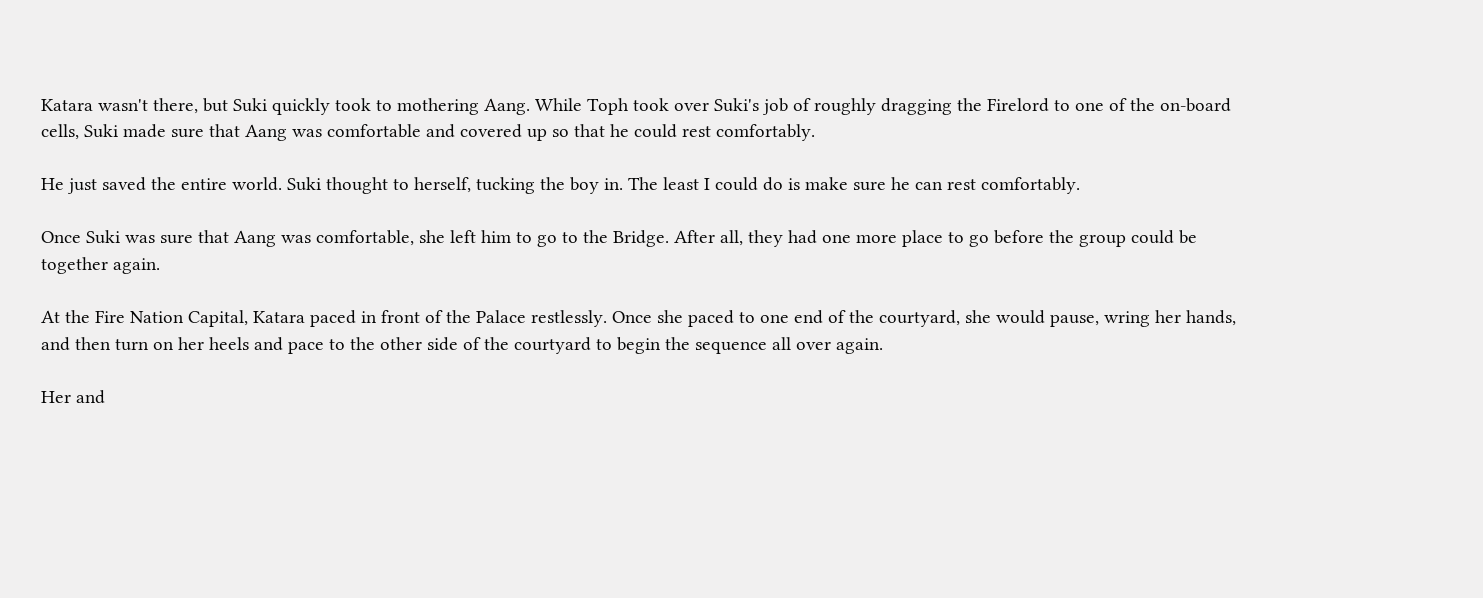Katara wasn't there, but Suki quickly took to mothering Aang. While Toph took over Suki's job of roughly dragging the Firelord to one of the on-board cells, Suki made sure that Aang was comfortable and covered up so that he could rest comfortably.

He just saved the entire world. Suki thought to herself, tucking the boy in. The least I could do is make sure he can rest comfortably.

Once Suki was sure that Aang was comfortable, she left him to go to the Bridge. After all, they had one more place to go before the group could be together again.

At the Fire Nation Capital, Katara paced in front of the Palace restlessly. Once she paced to one end of the courtyard, she would pause, wring her hands, and then turn on her heels and pace to the other side of the courtyard to begin the sequence all over again.

Her and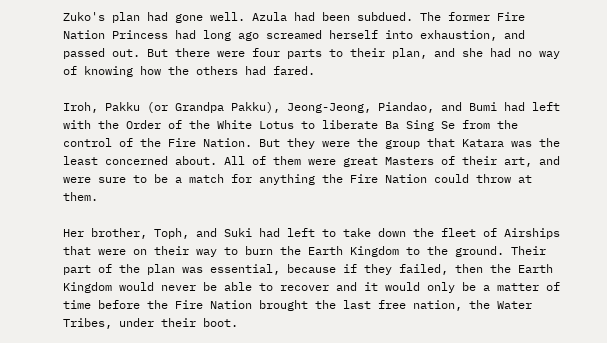Zuko's plan had gone well. Azula had been subdued. The former Fire Nation Princess had long ago screamed herself into exhaustion, and passed out. But there were four parts to their plan, and she had no way of knowing how the others had fared.

Iroh, Pakku (or Grandpa Pakku), Jeong-Jeong, Piandao, and Bumi had left with the Order of the White Lotus to liberate Ba Sing Se from the control of the Fire Nation. But they were the group that Katara was the least concerned about. All of them were great Masters of their art, and were sure to be a match for anything the Fire Nation could throw at them.

Her brother, Toph, and Suki had left to take down the fleet of Airships that were on their way to burn the Earth Kingdom to the ground. Their part of the plan was essential, because if they failed, then the Earth Kingdom would never be able to recover and it would only be a matter of time before the Fire Nation brought the last free nation, the Water Tribes, under their boot.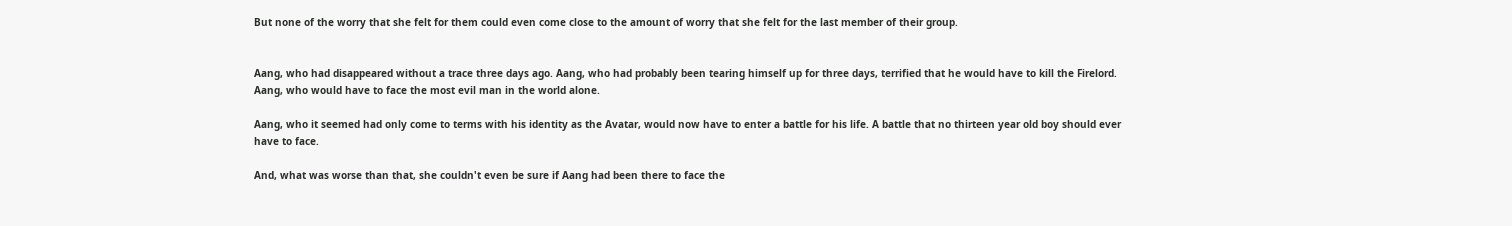But none of the worry that she felt for them could even come close to the amount of worry that she felt for the last member of their group.


Aang, who had disappeared without a trace three days ago. Aang, who had probably been tearing himself up for three days, terrified that he would have to kill the Firelord. Aang, who would have to face the most evil man in the world alone.

Aang, who it seemed had only come to terms with his identity as the Avatar, would now have to enter a battle for his life. A battle that no thirteen year old boy should ever have to face.

And, what was worse than that, she couldn't even be sure if Aang had been there to face the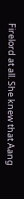Firelord at all. She knew that Aang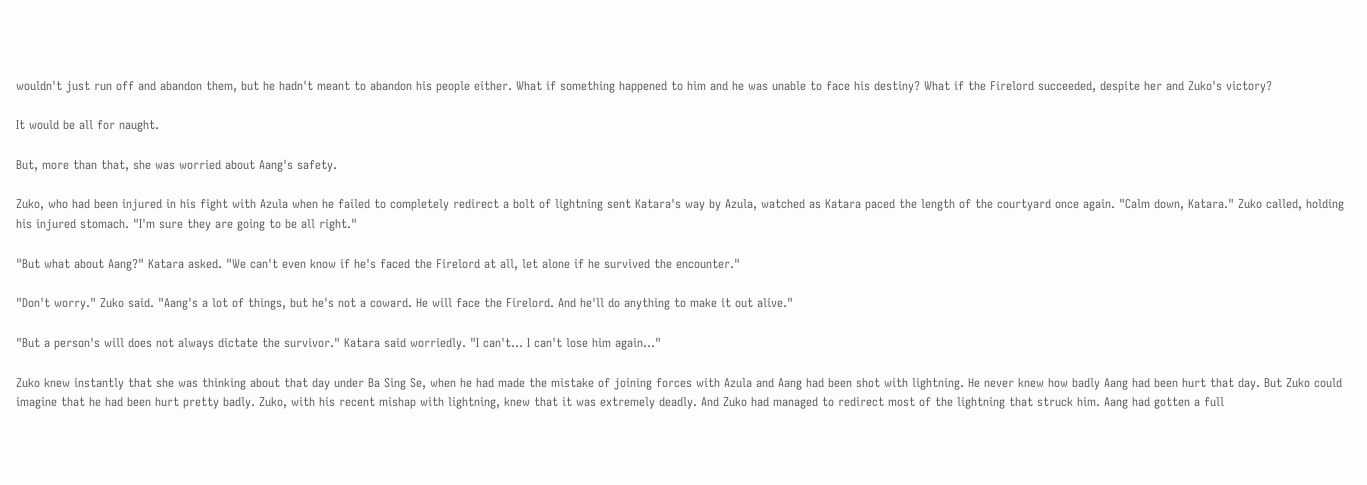wouldn't just run off and abandon them, but he hadn't meant to abandon his people either. What if something happened to him and he was unable to face his destiny? What if the Firelord succeeded, despite her and Zuko's victory?

It would be all for naught.

But, more than that, she was worried about Aang's safety.

Zuko, who had been injured in his fight with Azula when he failed to completely redirect a bolt of lightning sent Katara's way by Azula, watched as Katara paced the length of the courtyard once again. "Calm down, Katara." Zuko called, holding his injured stomach. "I'm sure they are going to be all right."

"But what about Aang?" Katara asked. "We can't even know if he's faced the Firelord at all, let alone if he survived the encounter."

"Don't worry." Zuko said. "Aang's a lot of things, but he's not a coward. He will face the Firelord. And he'll do anything to make it out alive."

"But a person's will does not always dictate the survivor." Katara said worriedly. "I can't… I can't lose him again…"

Zuko knew instantly that she was thinking about that day under Ba Sing Se, when he had made the mistake of joining forces with Azula and Aang had been shot with lightning. He never knew how badly Aang had been hurt that day. But Zuko could imagine that he had been hurt pretty badly. Zuko, with his recent mishap with lightning, knew that it was extremely deadly. And Zuko had managed to redirect most of the lightning that struck him. Aang had gotten a full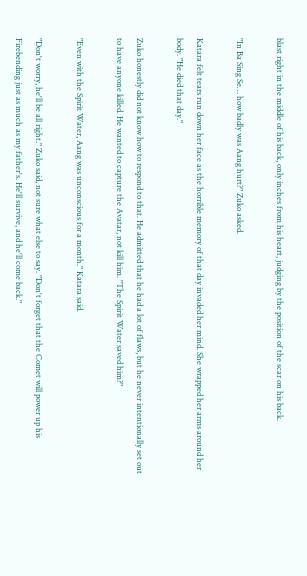blast right in the middle of his back, only inches from his heart, judging by the position of the scar on his back.

"In Ba Sing Se… how badly was Aang hurt?" Zuko asked.

Katara felt tears run down her face as the horrible memory of that day invaded her mind. She wrapped her arms around her body. "He died that day."

Zuko honestly did not know how to respond to that. He admitted that he had a lot of flaws, but he never intentionally set out to have anyone killed. He wanted to capture the Avatar, not kill him. "The Spirit Water saved him?"

"Even with the Spirit Water, Aang was unconscious for a month." Katara said.

"Don't worry, he'll be all right." Zuko said, not sure what else to say. "Don't forget that the Comet will power up his Firebending just as much as my father's. He'll survive, and he'll come back."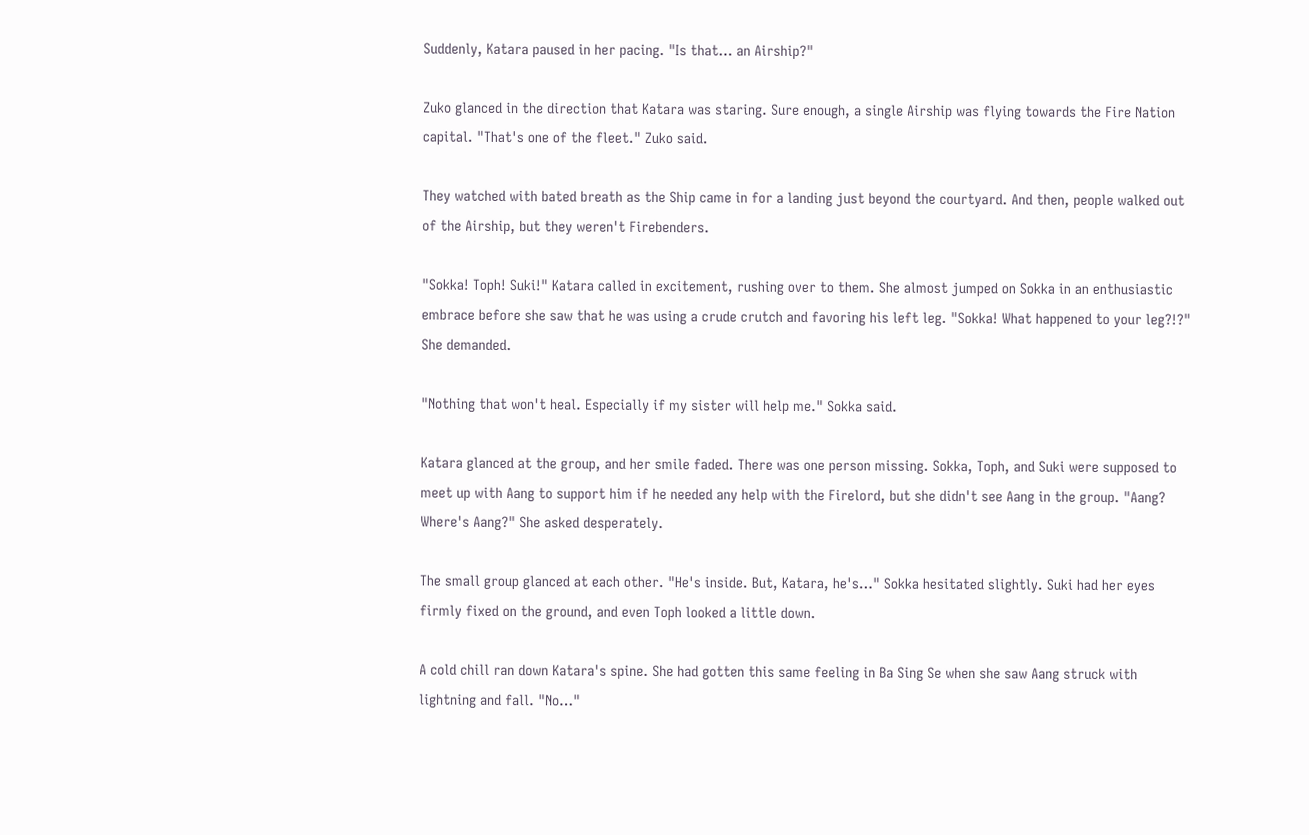Suddenly, Katara paused in her pacing. "Is that… an Airship?"

Zuko glanced in the direction that Katara was staring. Sure enough, a single Airship was flying towards the Fire Nation capital. "That's one of the fleet." Zuko said.

They watched with bated breath as the Ship came in for a landing just beyond the courtyard. And then, people walked out of the Airship, but they weren't Firebenders.

"Sokka! Toph! Suki!" Katara called in excitement, rushing over to them. She almost jumped on Sokka in an enthusiastic embrace before she saw that he was using a crude crutch and favoring his left leg. "Sokka! What happened to your leg?!?" She demanded.

"Nothing that won't heal. Especially if my sister will help me." Sokka said.

Katara glanced at the group, and her smile faded. There was one person missing. Sokka, Toph, and Suki were supposed to meet up with Aang to support him if he needed any help with the Firelord, but she didn't see Aang in the group. "Aang? Where's Aang?" She asked desperately.

The small group glanced at each other. "He's inside. But, Katara, he's…" Sokka hesitated slightly. Suki had her eyes firmly fixed on the ground, and even Toph looked a little down.

A cold chill ran down Katara's spine. She had gotten this same feeling in Ba Sing Se when she saw Aang struck with lightning and fall. "No…"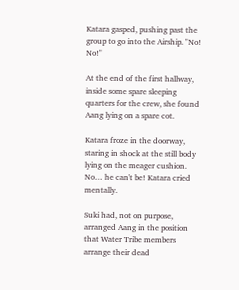Katara gasped, pushing past the group to go into the Airship. "No! No!"

At the end of the first hallway, inside some spare sleeping quarters for the crew, she found Aang lying on a spare cot.

Katara froze in the doorway, staring in shock at the still body lying on the meager cushion. No… he can't be! Katara cried mentally.

Suki had, not on purpose, arranged Aang in the position that Water Tribe members arrange their dead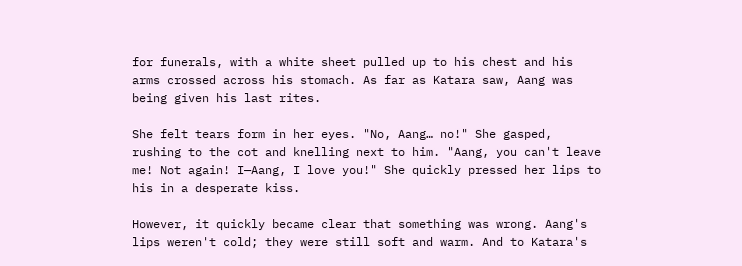for funerals, with a white sheet pulled up to his chest and his arms crossed across his stomach. As far as Katara saw, Aang was being given his last rites.

She felt tears form in her eyes. "No, Aang… no!" She gasped, rushing to the cot and knelling next to him. "Aang, you can't leave me! Not again! I—Aang, I love you!" She quickly pressed her lips to his in a desperate kiss.

However, it quickly became clear that something was wrong. Aang's lips weren't cold; they were still soft and warm. And to Katara's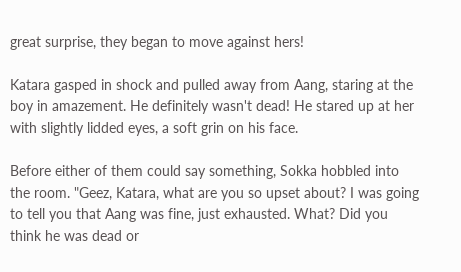great surprise, they began to move against hers!

Katara gasped in shock and pulled away from Aang, staring at the boy in amazement. He definitely wasn't dead! He stared up at her with slightly lidded eyes, a soft grin on his face.

Before either of them could say something, Sokka hobbled into the room. "Geez, Katara, what are you so upset about? I was going to tell you that Aang was fine, just exhausted. What? Did you think he was dead or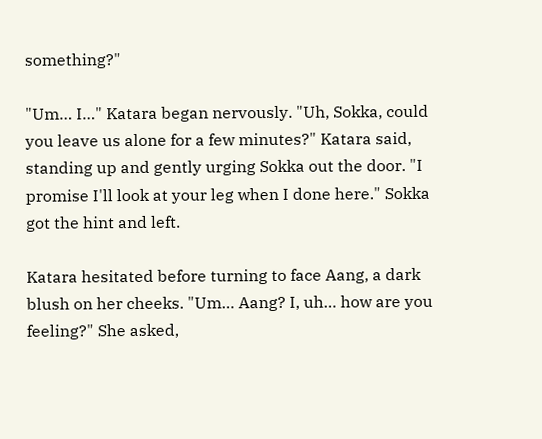something?"

"Um… I…" Katara began nervously. "Uh, Sokka, could you leave us alone for a few minutes?" Katara said, standing up and gently urging Sokka out the door. "I promise I'll look at your leg when I done here." Sokka got the hint and left.

Katara hesitated before turning to face Aang, a dark blush on her cheeks. "Um… Aang? I, uh… how are you feeling?" She asked,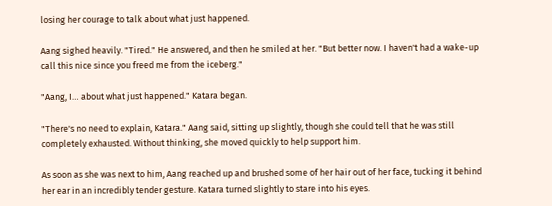losing her courage to talk about what just happened.

Aang sighed heavily. "Tired." He answered, and then he smiled at her. "But better now. I haven't had a wake-up call this nice since you freed me from the iceberg."

"Aang, I… about what just happened." Katara began.

"There's no need to explain, Katara." Aang said, sitting up slightly, though she could tell that he was still completely exhausted. Without thinking, she moved quickly to help support him.

As soon as she was next to him, Aang reached up and brushed some of her hair out of her face, tucking it behind her ear in an incredibly tender gesture. Katara turned slightly to stare into his eyes.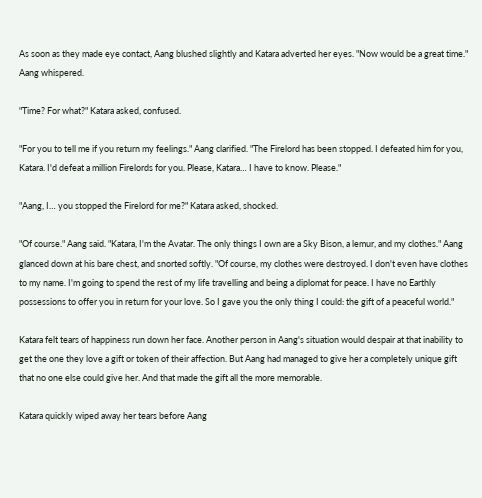As soon as they made eye contact, Aang blushed slightly and Katara adverted her eyes. "Now would be a great time." Aang whispered.

"Time? For what?" Katara asked, confused.

"For you to tell me if you return my feelings." Aang clarified. "The Firelord has been stopped. I defeated him for you, Katara. I'd defeat a million Firelords for you. Please, Katara… I have to know. Please."

"Aang, I… you stopped the Firelord for me?" Katara asked, shocked.

"Of course." Aang said. "Katara, I'm the Avatar. The only things I own are a Sky Bison, a lemur, and my clothes." Aang glanced down at his bare chest, and snorted softly. "Of course, my clothes were destroyed. I don't even have clothes to my name. I'm going to spend the rest of my life travelling and being a diplomat for peace. I have no Earthly possessions to offer you in return for your love. So I gave you the only thing I could: the gift of a peaceful world."

Katara felt tears of happiness run down her face. Another person in Aang's situation would despair at that inability to get the one they love a gift or token of their affection. But Aang had managed to give her a completely unique gift that no one else could give her. And that made the gift all the more memorable.

Katara quickly wiped away her tears before Aang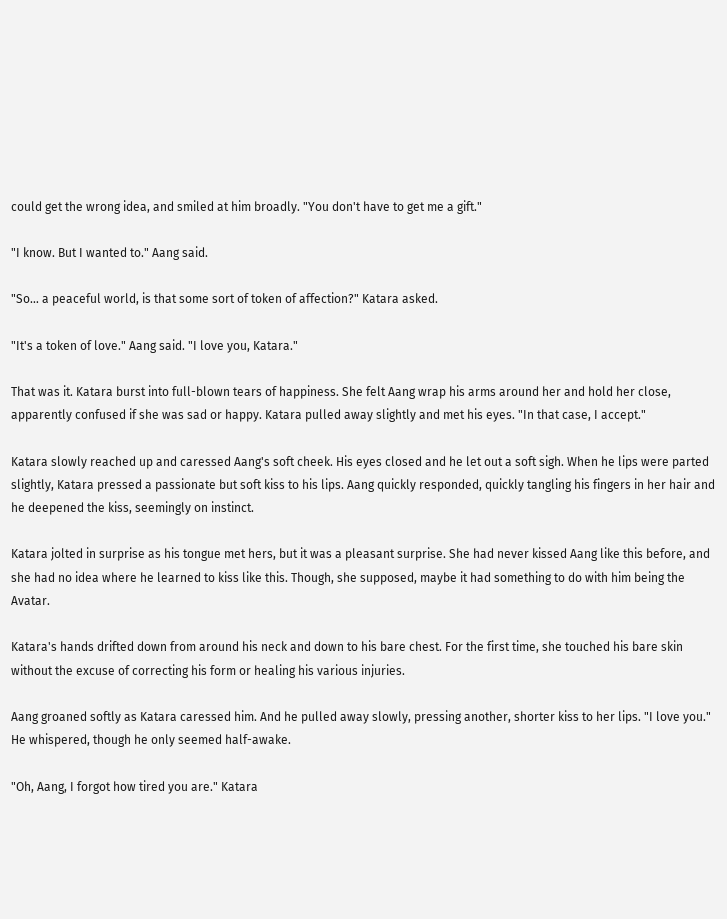could get the wrong idea, and smiled at him broadly. "You don't have to get me a gift."

"I know. But I wanted to." Aang said.

"So… a peaceful world, is that some sort of token of affection?" Katara asked.

"It's a token of love." Aang said. "I love you, Katara."

That was it. Katara burst into full-blown tears of happiness. She felt Aang wrap his arms around her and hold her close, apparently confused if she was sad or happy. Katara pulled away slightly and met his eyes. "In that case, I accept."

Katara slowly reached up and caressed Aang's soft cheek. His eyes closed and he let out a soft sigh. When he lips were parted slightly, Katara pressed a passionate but soft kiss to his lips. Aang quickly responded, quickly tangling his fingers in her hair and he deepened the kiss, seemingly on instinct.

Katara jolted in surprise as his tongue met hers, but it was a pleasant surprise. She had never kissed Aang like this before, and she had no idea where he learned to kiss like this. Though, she supposed, maybe it had something to do with him being the Avatar.

Katara's hands drifted down from around his neck and down to his bare chest. For the first time, she touched his bare skin without the excuse of correcting his form or healing his various injuries.

Aang groaned softly as Katara caressed him. And he pulled away slowly, pressing another, shorter kiss to her lips. "I love you." He whispered, though he only seemed half-awake.

"Oh, Aang, I forgot how tired you are." Katara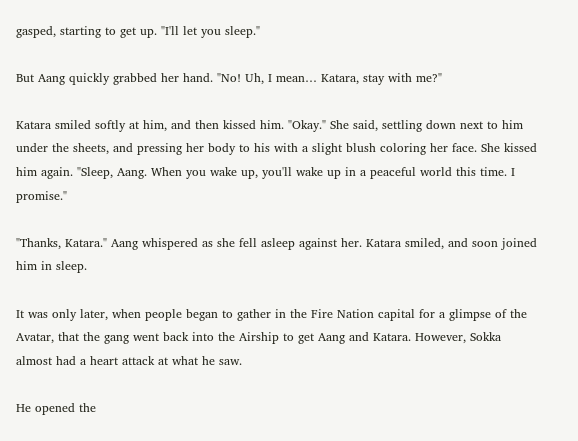gasped, starting to get up. "I'll let you sleep."

But Aang quickly grabbed her hand. "No! Uh, I mean… Katara, stay with me?"

Katara smiled softly at him, and then kissed him. "Okay." She said, settling down next to him under the sheets, and pressing her body to his with a slight blush coloring her face. She kissed him again. "Sleep, Aang. When you wake up, you'll wake up in a peaceful world this time. I promise."

"Thanks, Katara." Aang whispered as she fell asleep against her. Katara smiled, and soon joined him in sleep.

It was only later, when people began to gather in the Fire Nation capital for a glimpse of the Avatar, that the gang went back into the Airship to get Aang and Katara. However, Sokka almost had a heart attack at what he saw.

He opened the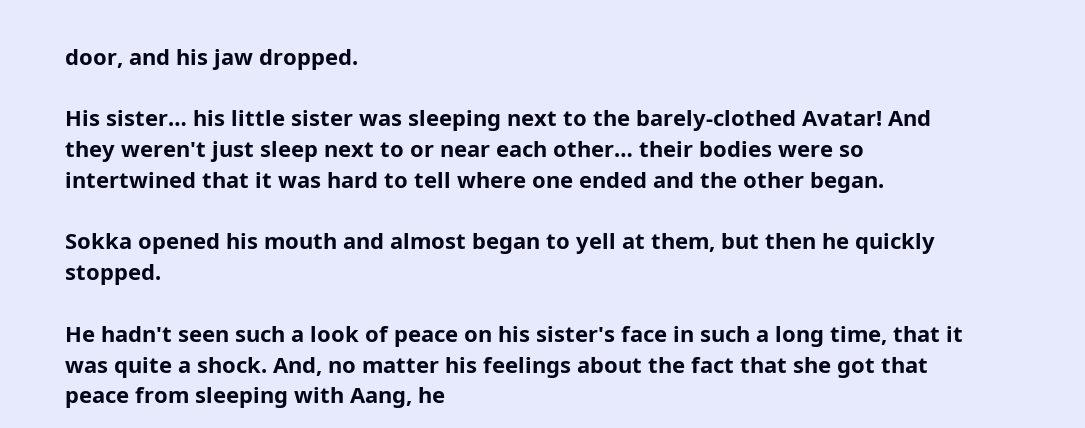door, and his jaw dropped.

His sister… his little sister was sleeping next to the barely-clothed Avatar! And they weren't just sleep next to or near each other… their bodies were so intertwined that it was hard to tell where one ended and the other began.

Sokka opened his mouth and almost began to yell at them, but then he quickly stopped.

He hadn't seen such a look of peace on his sister's face in such a long time, that it was quite a shock. And, no matter his feelings about the fact that she got that peace from sleeping with Aang, he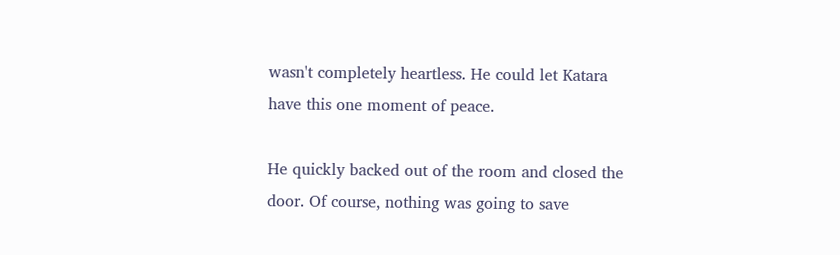wasn't completely heartless. He could let Katara have this one moment of peace.

He quickly backed out of the room and closed the door. Of course, nothing was going to save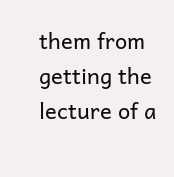them from getting the lecture of a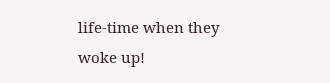life-time when they woke up!